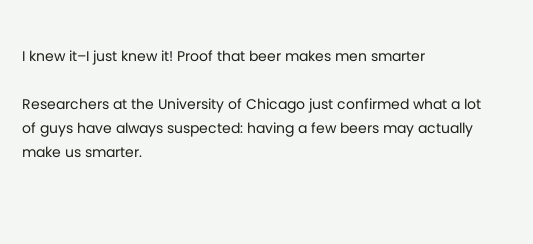I knew it–I just knew it! Proof that beer makes men smarter

Researchers at the University of Chicago just confirmed what a lot of guys have always suspected: having a few beers may actually make us smarter.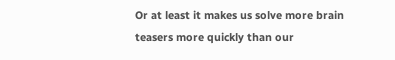Or at least it makes us solve more brain teasers more quickly than our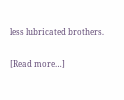less lubricated brothers.

[Read more…]